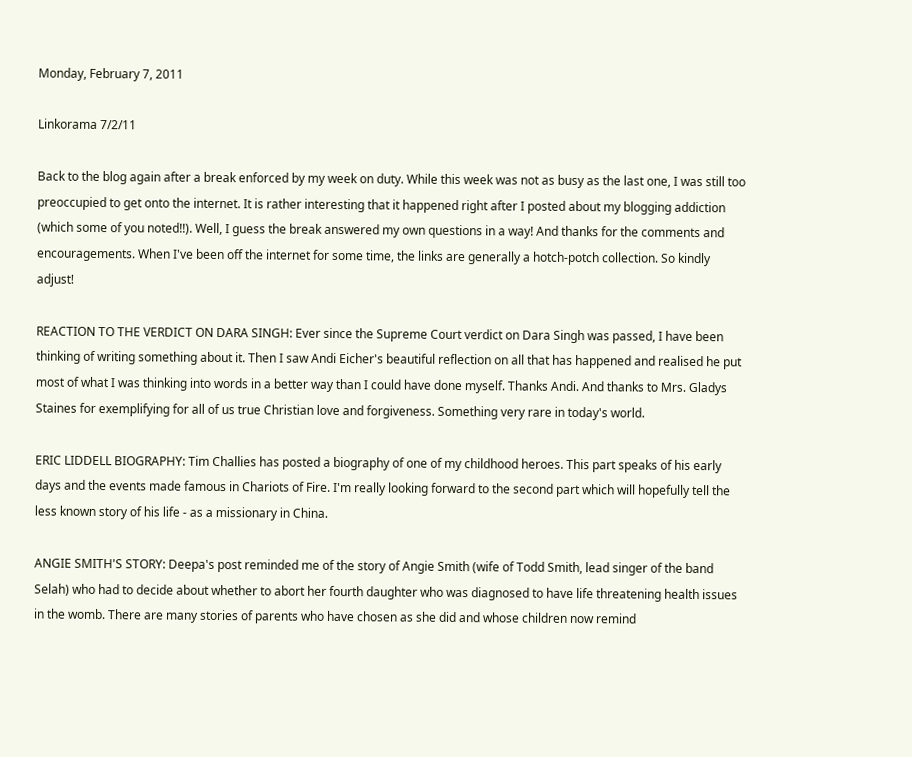Monday, February 7, 2011

Linkorama 7/2/11

Back to the blog again after a break enforced by my week on duty. While this week was not as busy as the last one, I was still too preoccupied to get onto the internet. It is rather interesting that it happened right after I posted about my blogging addiction (which some of you noted!!). Well, I guess the break answered my own questions in a way! And thanks for the comments and encouragements. When I've been off the internet for some time, the links are generally a hotch-potch collection. So kindly adjust!

REACTION TO THE VERDICT ON DARA SINGH: Ever since the Supreme Court verdict on Dara Singh was passed, I have been thinking of writing something about it. Then I saw Andi Eicher's beautiful reflection on all that has happened and realised he put most of what I was thinking into words in a better way than I could have done myself. Thanks Andi. And thanks to Mrs. Gladys Staines for exemplifying for all of us true Christian love and forgiveness. Something very rare in today's world.

ERIC LIDDELL BIOGRAPHY: Tim Challies has posted a biography of one of my childhood heroes. This part speaks of his early days and the events made famous in Chariots of Fire. I'm really looking forward to the second part which will hopefully tell the less known story of his life - as a missionary in China.

ANGIE SMITH'S STORY: Deepa's post reminded me of the story of Angie Smith (wife of Todd Smith, lead singer of the band Selah) who had to decide about whether to abort her fourth daughter who was diagnosed to have life threatening health issues in the womb. There are many stories of parents who have chosen as she did and whose children now remind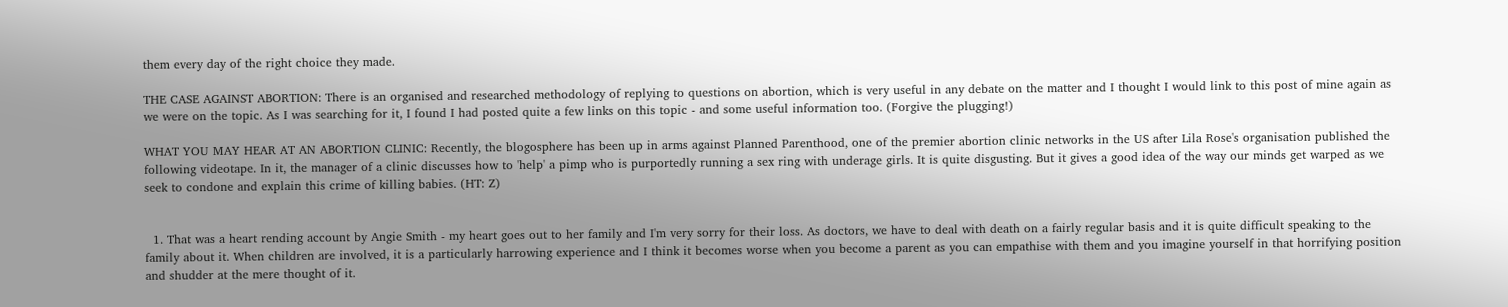them every day of the right choice they made.

THE CASE AGAINST ABORTION: There is an organised and researched methodology of replying to questions on abortion, which is very useful in any debate on the matter and I thought I would link to this post of mine again as we were on the topic. As I was searching for it, I found I had posted quite a few links on this topic - and some useful information too. (Forgive the plugging!)

WHAT YOU MAY HEAR AT AN ABORTION CLINIC: Recently, the blogosphere has been up in arms against Planned Parenthood, one of the premier abortion clinic networks in the US after Lila Rose's organisation published the following videotape. In it, the manager of a clinic discusses how to 'help' a pimp who is purportedly running a sex ring with underage girls. It is quite disgusting. But it gives a good idea of the way our minds get warped as we seek to condone and explain this crime of killing babies. (HT: Z)


  1. That was a heart rending account by Angie Smith - my heart goes out to her family and I'm very sorry for their loss. As doctors, we have to deal with death on a fairly regular basis and it is quite difficult speaking to the family about it. When children are involved, it is a particularly harrowing experience and I think it becomes worse when you become a parent as you can empathise with them and you imagine yourself in that horrifying position and shudder at the mere thought of it.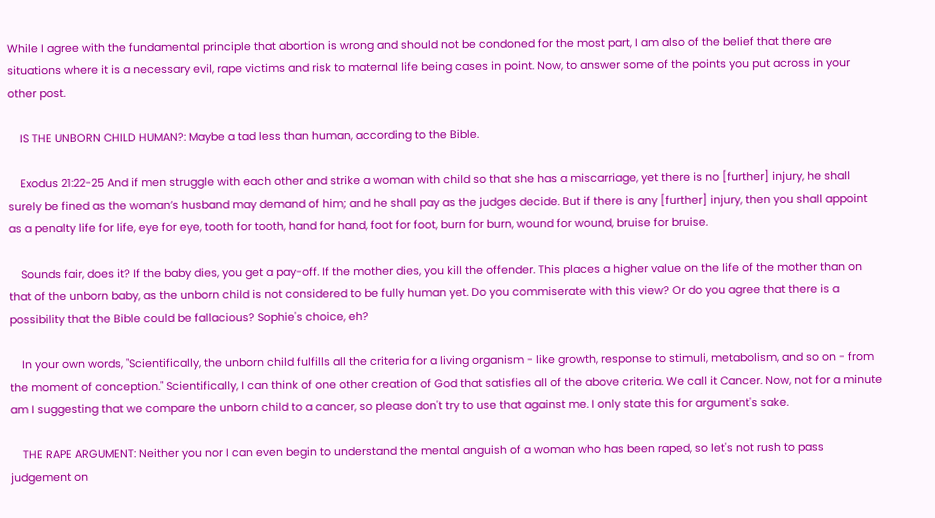While I agree with the fundamental principle that abortion is wrong and should not be condoned for the most part, I am also of the belief that there are situations where it is a necessary evil, rape victims and risk to maternal life being cases in point. Now, to answer some of the points you put across in your other post.

    IS THE UNBORN CHILD HUMAN?: Maybe a tad less than human, according to the Bible.

    Exodus 21:22-25 And if men struggle with each other and strike a woman with child so that she has a miscarriage, yet there is no [further] injury, he shall surely be fined as the woman’s husband may demand of him; and he shall pay as the judges decide. But if there is any [further] injury, then you shall appoint as a penalty life for life, eye for eye, tooth for tooth, hand for hand, foot for foot, burn for burn, wound for wound, bruise for bruise.

    Sounds fair, does it? If the baby dies, you get a pay-off. If the mother dies, you kill the offender. This places a higher value on the life of the mother than on that of the unborn baby, as the unborn child is not considered to be fully human yet. Do you commiserate with this view? Or do you agree that there is a possibility that the Bible could be fallacious? Sophie's choice, eh?

    In your own words, "Scientifically, the unborn child fulfills all the criteria for a living organism - like growth, response to stimuli, metabolism, and so on - from the moment of conception." Scientifically, I can think of one other creation of God that satisfies all of the above criteria. We call it Cancer. Now, not for a minute am I suggesting that we compare the unborn child to a cancer, so please don't try to use that against me. I only state this for argument's sake.

    THE RAPE ARGUMENT: Neither you nor I can even begin to understand the mental anguish of a woman who has been raped, so let's not rush to pass judgement on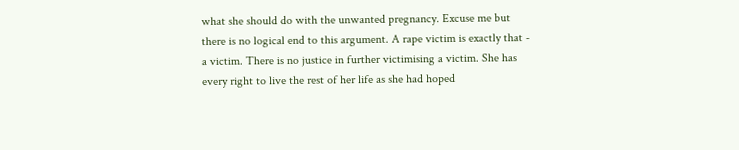what she should do with the unwanted pregnancy. Excuse me but there is no logical end to this argument. A rape victim is exactly that - a victim. There is no justice in further victimising a victim. She has every right to live the rest of her life as she had hoped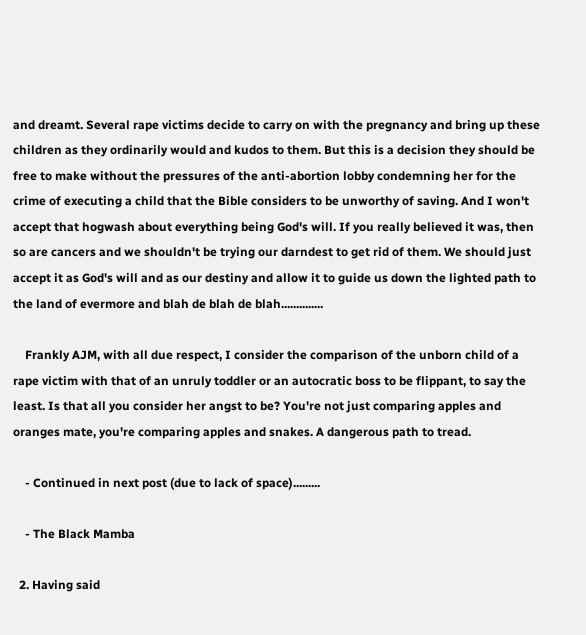and dreamt. Several rape victims decide to carry on with the pregnancy and bring up these children as they ordinarily would and kudos to them. But this is a decision they should be free to make without the pressures of the anti-abortion lobby condemning her for the crime of executing a child that the Bible considers to be unworthy of saving. And I won't accept that hogwash about everything being God's will. If you really believed it was, then so are cancers and we shouldn't be trying our darndest to get rid of them. We should just accept it as God's will and as our destiny and allow it to guide us down the lighted path to the land of evermore and blah de blah de blah..............

    Frankly AJM, with all due respect, I consider the comparison of the unborn child of a rape victim with that of an unruly toddler or an autocratic boss to be flippant, to say the least. Is that all you consider her angst to be? You're not just comparing apples and oranges mate, you're comparing apples and snakes. A dangerous path to tread.

    - Continued in next post (due to lack of space).........

    - The Black Mamba

  2. Having said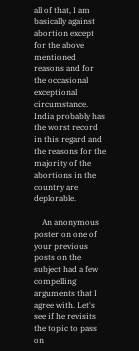all of that, I am basically against abortion except for the above mentioned reasons and for the occasional exceptional circumstance. India probably has the worst record in this regard and the reasons for the majority of the abortions in the country are deplorable.

    An anonymous poster on one of your previous posts on the subject had a few compelling arguments that I agree with. Let's see if he revisits the topic to pass on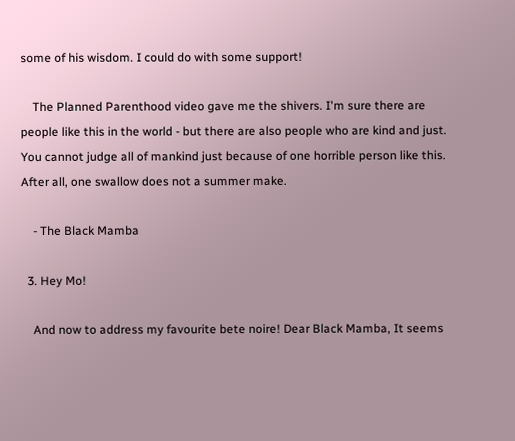some of his wisdom. I could do with some support!

    The Planned Parenthood video gave me the shivers. I'm sure there are people like this in the world - but there are also people who are kind and just. You cannot judge all of mankind just because of one horrible person like this. After all, one swallow does not a summer make.

    - The Black Mamba

  3. Hey Mo!

    And now to address my favourite bete noire! Dear Black Mamba, It seems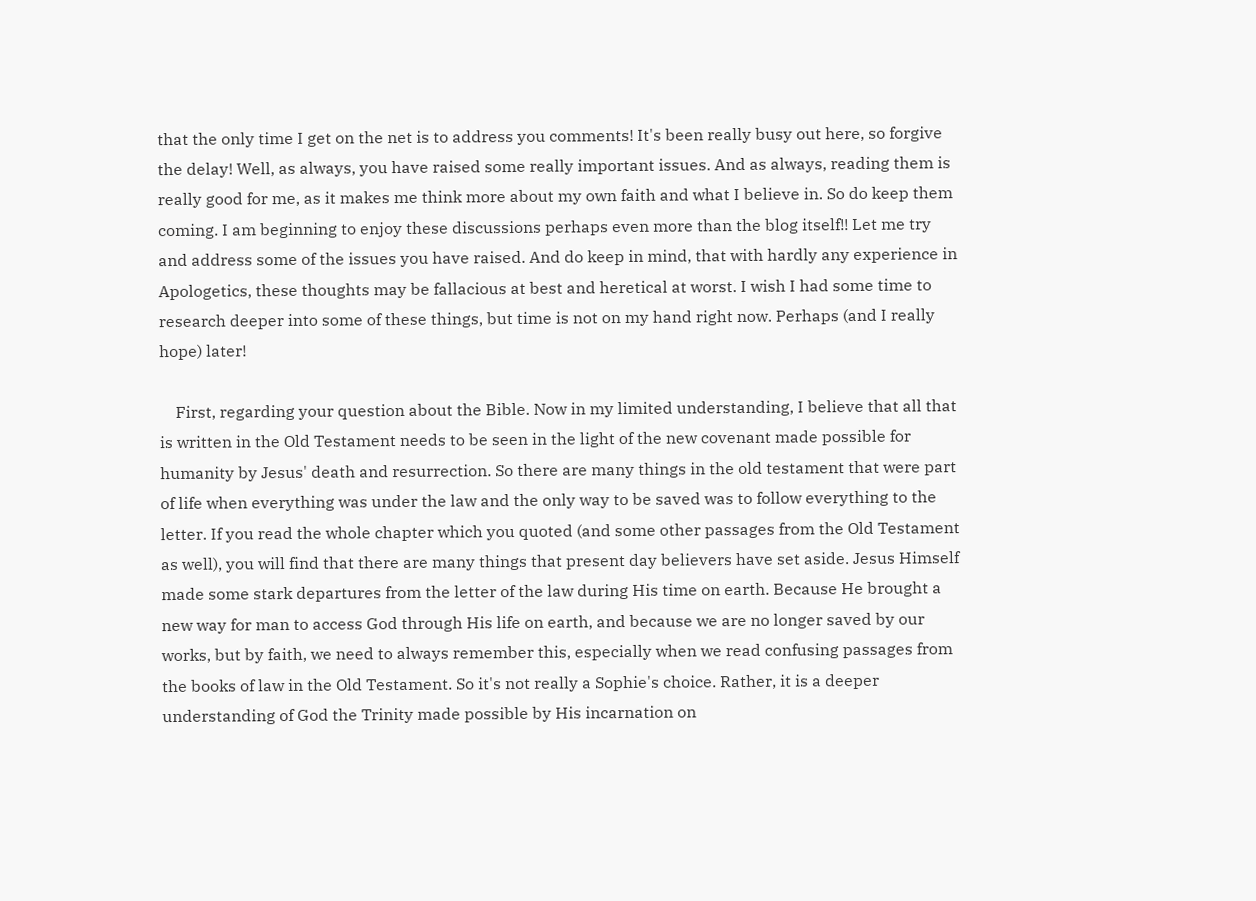that the only time I get on the net is to address you comments! It's been really busy out here, so forgive the delay! Well, as always, you have raised some really important issues. And as always, reading them is really good for me, as it makes me think more about my own faith and what I believe in. So do keep them coming. I am beginning to enjoy these discussions perhaps even more than the blog itself!! Let me try and address some of the issues you have raised. And do keep in mind, that with hardly any experience in Apologetics, these thoughts may be fallacious at best and heretical at worst. I wish I had some time to research deeper into some of these things, but time is not on my hand right now. Perhaps (and I really hope) later!

    First, regarding your question about the Bible. Now in my limited understanding, I believe that all that is written in the Old Testament needs to be seen in the light of the new covenant made possible for humanity by Jesus' death and resurrection. So there are many things in the old testament that were part of life when everything was under the law and the only way to be saved was to follow everything to the letter. If you read the whole chapter which you quoted (and some other passages from the Old Testament as well), you will find that there are many things that present day believers have set aside. Jesus Himself made some stark departures from the letter of the law during His time on earth. Because He brought a new way for man to access God through His life on earth, and because we are no longer saved by our works, but by faith, we need to always remember this, especially when we read confusing passages from the books of law in the Old Testament. So it's not really a Sophie's choice. Rather, it is a deeper understanding of God the Trinity made possible by His incarnation on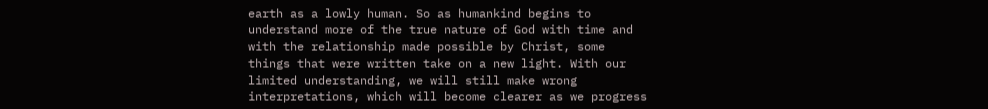earth as a lowly human. So as humankind begins to understand more of the true nature of God with time and with the relationship made possible by Christ, some things that were written take on a new light. With our limited understanding, we will still make wrong interpretations, which will become clearer as we progress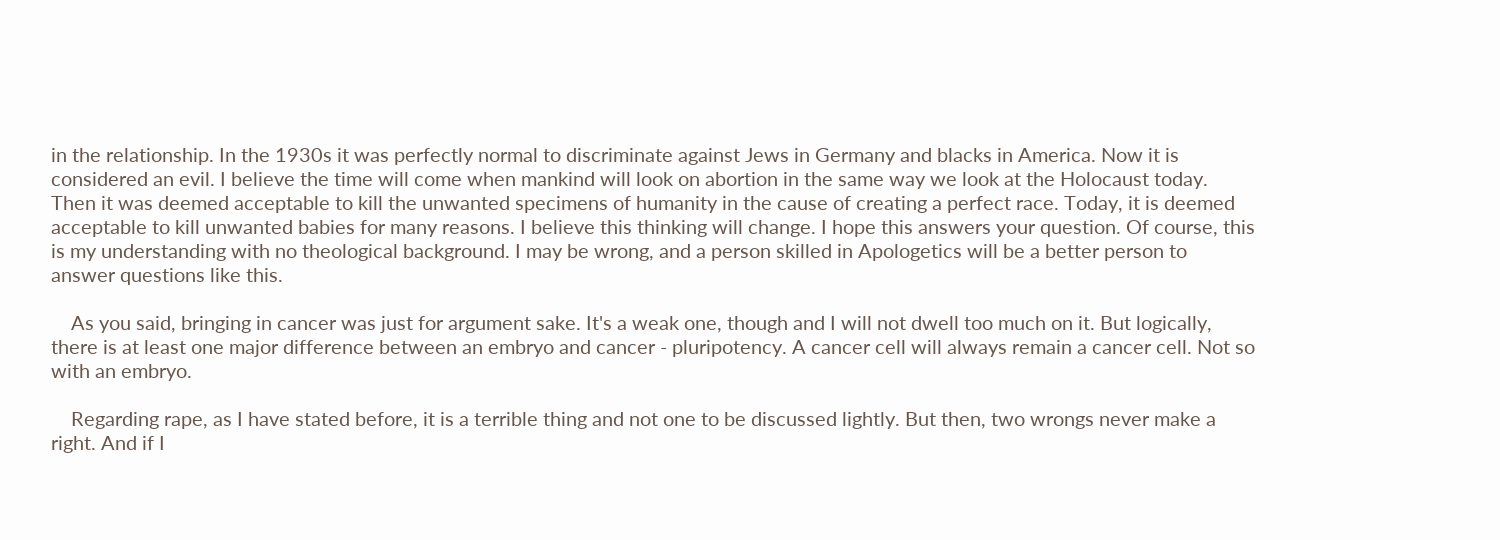in the relationship. In the 1930s it was perfectly normal to discriminate against Jews in Germany and blacks in America. Now it is considered an evil. I believe the time will come when mankind will look on abortion in the same way we look at the Holocaust today. Then it was deemed acceptable to kill the unwanted specimens of humanity in the cause of creating a perfect race. Today, it is deemed acceptable to kill unwanted babies for many reasons. I believe this thinking will change. I hope this answers your question. Of course, this is my understanding with no theological background. I may be wrong, and a person skilled in Apologetics will be a better person to answer questions like this.

    As you said, bringing in cancer was just for argument sake. It's a weak one, though and I will not dwell too much on it. But logically, there is at least one major difference between an embryo and cancer - pluripotency. A cancer cell will always remain a cancer cell. Not so with an embryo.

    Regarding rape, as I have stated before, it is a terrible thing and not one to be discussed lightly. But then, two wrongs never make a right. And if I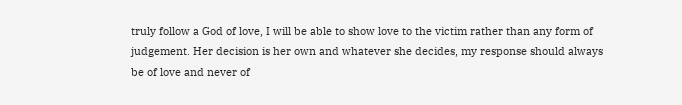truly follow a God of love, I will be able to show love to the victim rather than any form of judgement. Her decision is her own and whatever she decides, my response should always be of love and never of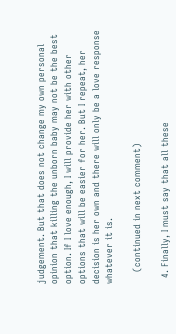judgement. But that does not change my own personal opinion that killing the unborn baby may not be the best option. If I love enough, I will provide her with other options that will be easier for her. But I repeat, her decision is her own and there will only be a love response whatever it is.

    (continued in next comment)

  4. Finally, I must say that all these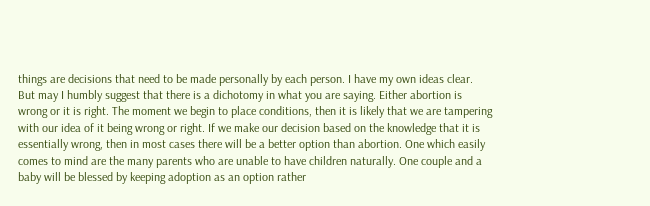things are decisions that need to be made personally by each person. I have my own ideas clear. But may I humbly suggest that there is a dichotomy in what you are saying. Either abortion is wrong or it is right. The moment we begin to place conditions, then it is likely that we are tampering with our idea of it being wrong or right. If we make our decision based on the knowledge that it is essentially wrong, then in most cases there will be a better option than abortion. One which easily comes to mind are the many parents who are unable to have children naturally. One couple and a baby will be blessed by keeping adoption as an option rather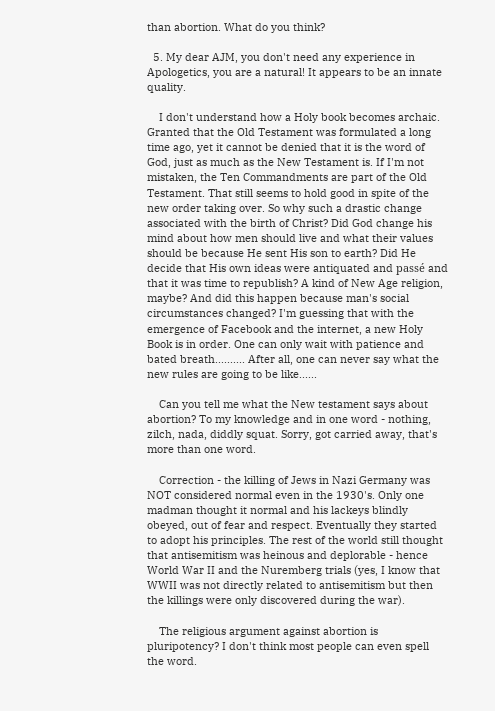than abortion. What do you think?

  5. My dear AJM, you don't need any experience in Apologetics, you are a natural! It appears to be an innate quality.

    I don't understand how a Holy book becomes archaic. Granted that the Old Testament was formulated a long time ago, yet it cannot be denied that it is the word of God, just as much as the New Testament is. If I'm not mistaken, the Ten Commandments are part of the Old Testament. That still seems to hold good in spite of the new order taking over. So why such a drastic change associated with the birth of Christ? Did God change his mind about how men should live and what their values should be because He sent His son to earth? Did He decide that His own ideas were antiquated and passé and that it was time to republish? A kind of New Age religion, maybe? And did this happen because man's social circumstances changed? I'm guessing that with the emergence of Facebook and the internet, a new Holy Book is in order. One can only wait with patience and bated breath.......... After all, one can never say what the new rules are going to be like......

    Can you tell me what the New testament says about abortion? To my knowledge and in one word - nothing, zilch, nada, diddly squat. Sorry, got carried away, that's more than one word.

    Correction - the killing of Jews in Nazi Germany was NOT considered normal even in the 1930's. Only one madman thought it normal and his lackeys blindly obeyed, out of fear and respect. Eventually they started to adopt his principles. The rest of the world still thought that antisemitism was heinous and deplorable - hence World War II and the Nuremberg trials (yes, I know that WWII was not directly related to antisemitism but then the killings were only discovered during the war).

    The religious argument against abortion is pluripotency? I don't think most people can even spell the word.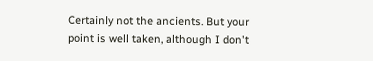Certainly not the ancients. But your point is well taken, although I don't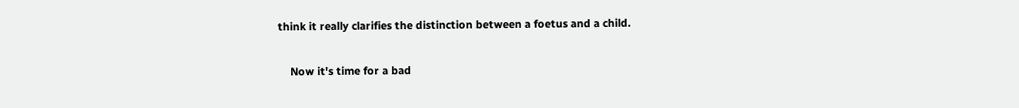think it really clarifies the distinction between a foetus and a child.

    Now it's time for a bad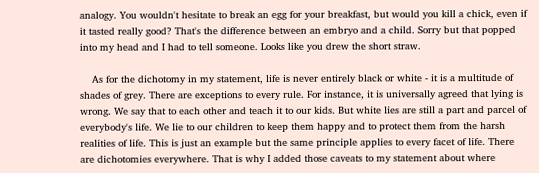analogy. You wouldn't hesitate to break an egg for your breakfast, but would you kill a chick, even if it tasted really good? That's the difference between an embryo and a child. Sorry but that popped into my head and I had to tell someone. Looks like you drew the short straw.

    As for the dichotomy in my statement, life is never entirely black or white - it is a multitude of shades of grey. There are exceptions to every rule. For instance, it is universally agreed that lying is wrong. We say that to each other and teach it to our kids. But white lies are still a part and parcel of everybody's life. We lie to our children to keep them happy and to protect them from the harsh realities of life. This is just an example but the same principle applies to every facet of life. There are dichotomies everywhere. That is why I added those caveats to my statement about where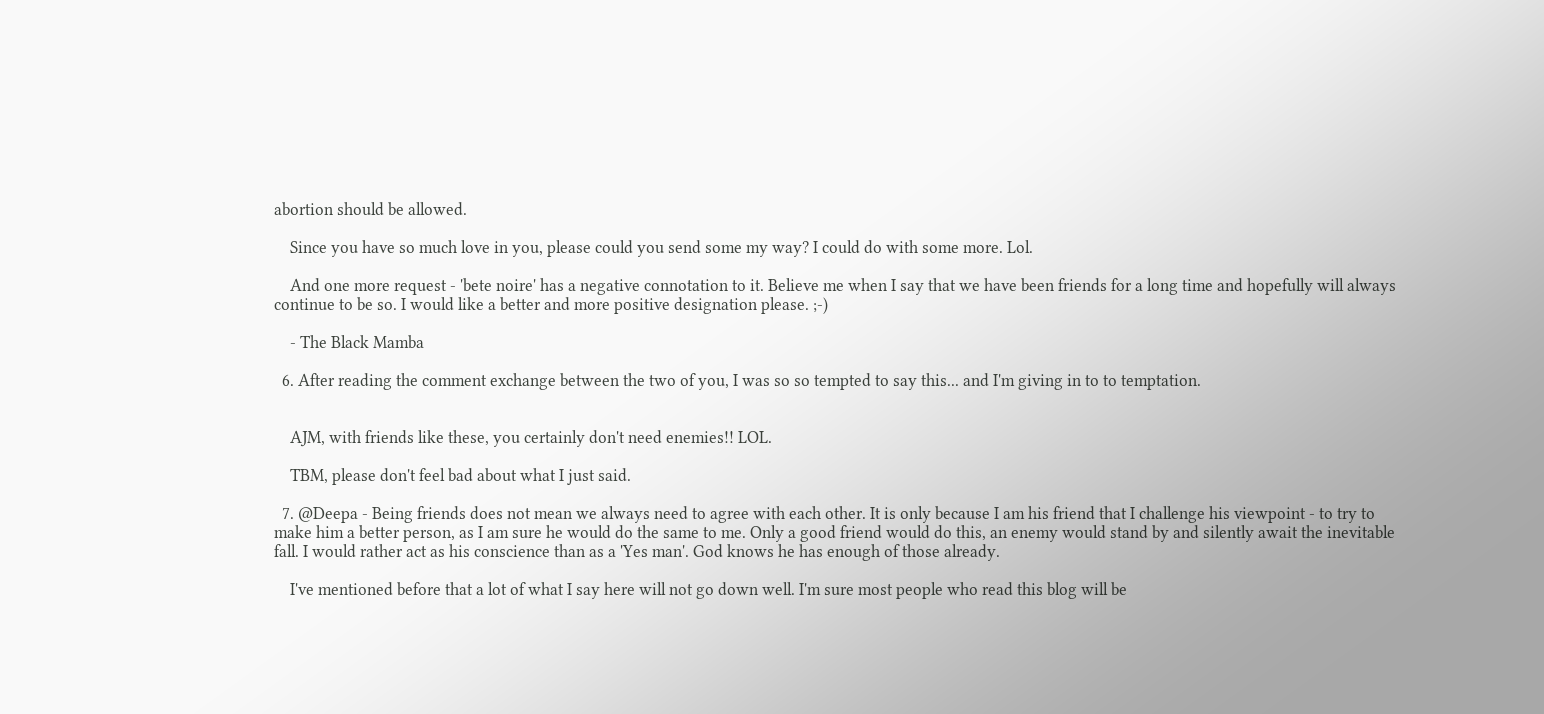abortion should be allowed.

    Since you have so much love in you, please could you send some my way? I could do with some more. Lol.

    And one more request - 'bete noire' has a negative connotation to it. Believe me when I say that we have been friends for a long time and hopefully will always continue to be so. I would like a better and more positive designation please. ;-)

    - The Black Mamba

  6. After reading the comment exchange between the two of you, I was so so tempted to say this... and I'm giving in to to temptation.


    AJM, with friends like these, you certainly don't need enemies!! LOL.

    TBM, please don't feel bad about what I just said.

  7. @Deepa - Being friends does not mean we always need to agree with each other. It is only because I am his friend that I challenge his viewpoint - to try to make him a better person, as I am sure he would do the same to me. Only a good friend would do this, an enemy would stand by and silently await the inevitable fall. I would rather act as his conscience than as a 'Yes man'. God knows he has enough of those already.

    I've mentioned before that a lot of what I say here will not go down well. I'm sure most people who read this blog will be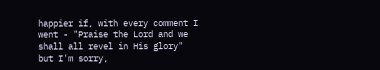happier if, with every comment I went - "Praise the Lord and we shall all revel in His glory" but I'm sorry,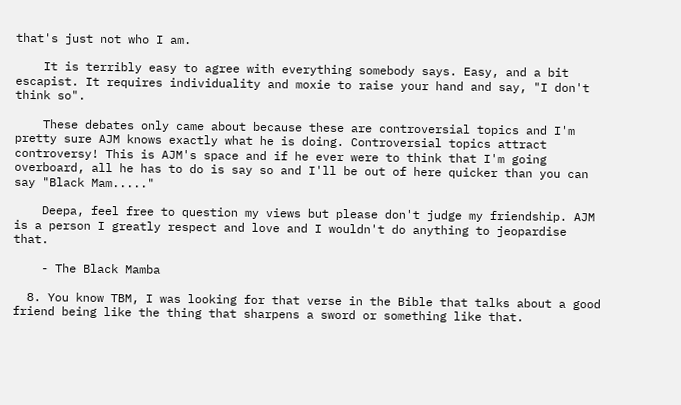that's just not who I am.

    It is terribly easy to agree with everything somebody says. Easy, and a bit escapist. It requires individuality and moxie to raise your hand and say, "I don't think so".

    These debates only came about because these are controversial topics and I'm pretty sure AJM knows exactly what he is doing. Controversial topics attract controversy! This is AJM's space and if he ever were to think that I'm going overboard, all he has to do is say so and I'll be out of here quicker than you can say "Black Mam....."

    Deepa, feel free to question my views but please don't judge my friendship. AJM is a person I greatly respect and love and I wouldn't do anything to jeopardise that.

    - The Black Mamba

  8. You know TBM, I was looking for that verse in the Bible that talks about a good friend being like the thing that sharpens a sword or something like that.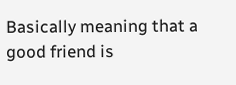Basically meaning that a good friend is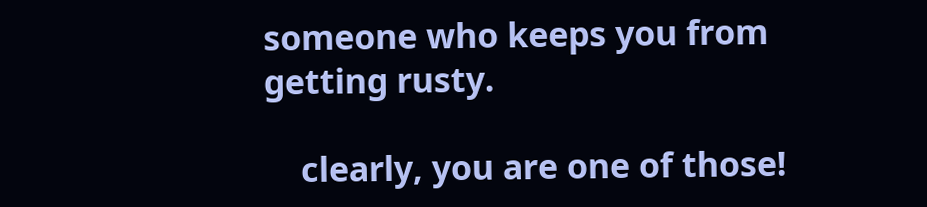someone who keeps you from getting rusty.

    clearly, you are one of those!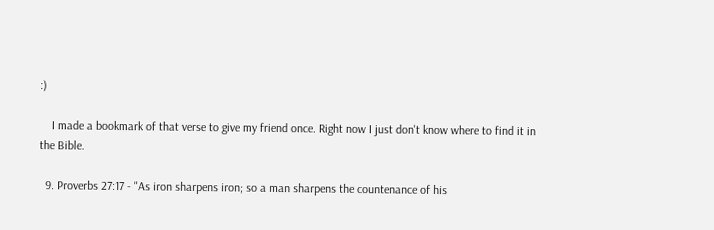:)

    I made a bookmark of that verse to give my friend once. Right now I just don't know where to find it in the Bible.

  9. Proverbs 27:17 - "As iron sharpens iron; so a man sharpens the countenance of his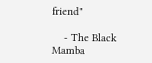friend"

    - The Black Mamba